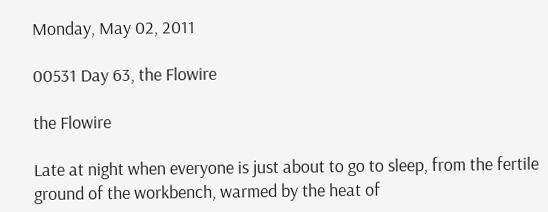Monday, May 02, 2011

00531 Day 63, the Flowire

the Flowire

Late at night when everyone is just about to go to sleep, from the fertile ground of the workbench, warmed by the heat of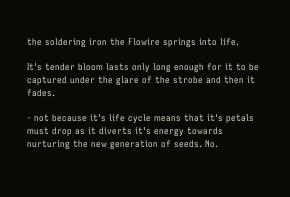the soldering iron the Flowire springs into life.

It's tender bloom lasts only long enough for it to be captured under the glare of the strobe and then it fades.

- not because it's life cycle means that it's petals must drop as it diverts it's energy towards nurturing the new generation of seeds. No.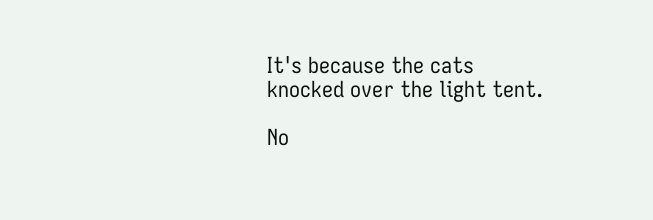It's because the cats knocked over the light tent.

No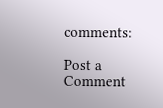comments:

Post a Comment